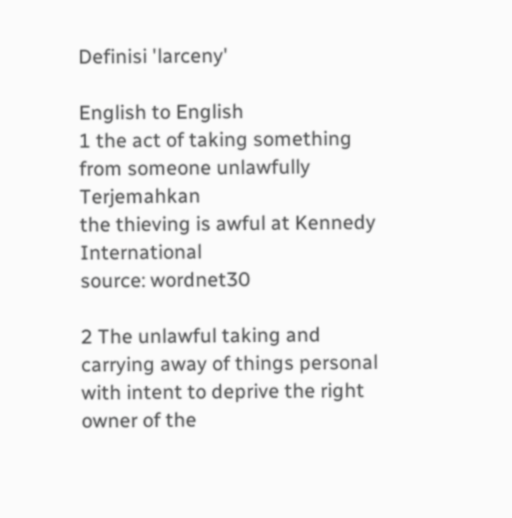Definisi 'larceny'

English to English
1 the act of taking something from someone unlawfully Terjemahkan
the thieving is awful at Kennedy International
source: wordnet30

2 The unlawful taking and carrying away of things personal with intent to deprive the right owner of the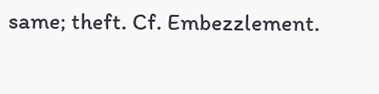same; theft. Cf. Embezzlement.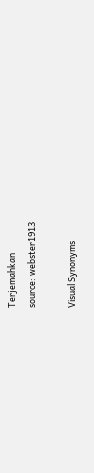Terjemahkan
source: webster1913

Visual Synonyms